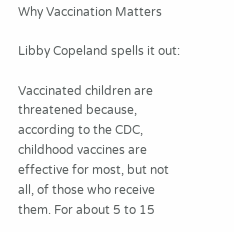Why Vaccination Matters

Libby Copeland spells it out:

Vaccinated children are threatened because, according to the CDC, childhood vaccines are effective for most, but not all, of those who receive them. For about 5 to 15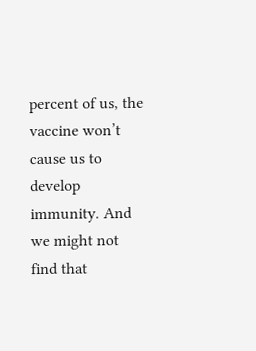percent of us, the vaccine won’t cause us to develop immunity. And we might not find that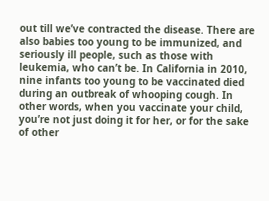out till we’ve contracted the disease. There are also babies too young to be immunized, and seriously ill people, such as those with leukemia, who can’t be. In California in 2010, nine infants too young to be vaccinated died during an outbreak of whooping cough. In other words, when you vaccinate your child, you’re not just doing it for her, or for the sake of other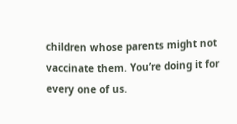children whose parents might not vaccinate them. You’re doing it for every one of us.